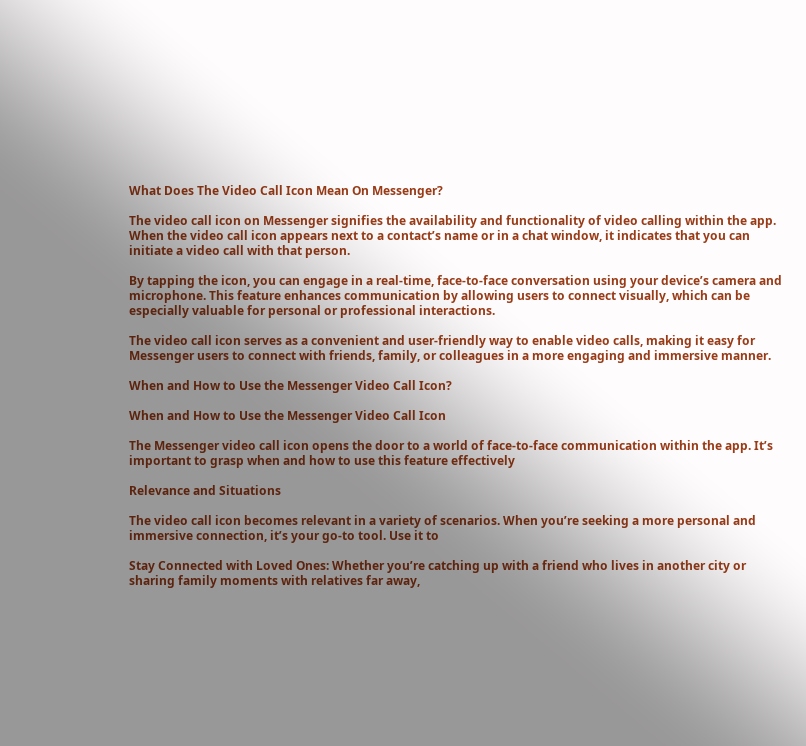What Does The Video Call Icon Mean On Messenger?

The video call icon on Messenger signifies the availability and functionality of video calling within the app. When the video call icon appears next to a contact’s name or in a chat window, it indicates that you can initiate a video call with that person.

By tapping the icon, you can engage in a real-time, face-to-face conversation using your device’s camera and microphone. This feature enhances communication by allowing users to connect visually, which can be especially valuable for personal or professional interactions.

The video call icon serves as a convenient and user-friendly way to enable video calls, making it easy for Messenger users to connect with friends, family, or colleagues in a more engaging and immersive manner.

When and How to Use the Messenger Video Call Icon?

When and How to Use the Messenger Video Call Icon

The Messenger video call icon opens the door to a world of face-to-face communication within the app. It’s important to grasp when and how to use this feature effectively

Relevance and Situations

The video call icon becomes relevant in a variety of scenarios. When you’re seeking a more personal and immersive connection, it’s your go-to tool. Use it to

Stay Connected with Loved Ones: Whether you’re catching up with a friend who lives in another city or sharing family moments with relatives far away,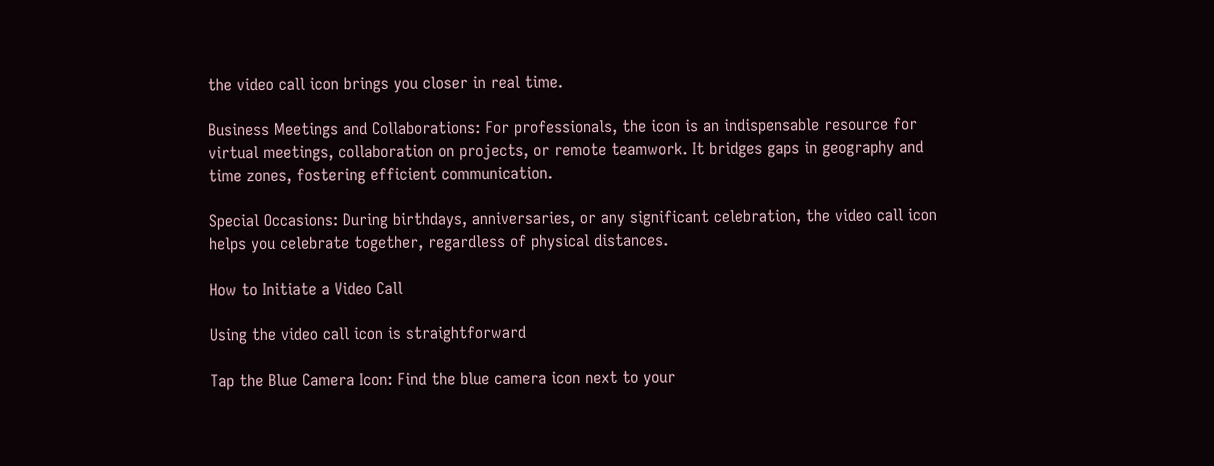the video call icon brings you closer in real time.

Business Meetings and Collaborations: For professionals, the icon is an indispensable resource for virtual meetings, collaboration on projects, or remote teamwork. It bridges gaps in geography and time zones, fostering efficient communication.

Special Occasions: During birthdays, anniversaries, or any significant celebration, the video call icon helps you celebrate together, regardless of physical distances.

How to Initiate a Video Call

Using the video call icon is straightforward

Tap the Blue Camera Icon: Find the blue camera icon next to your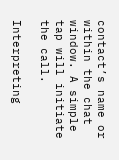contact’s name or within the chat window. A simple tap will initiate the call.

Interpreting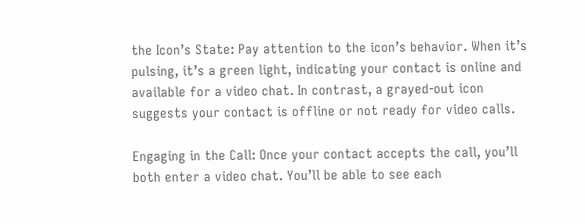the Icon’s State: Pay attention to the icon’s behavior. When it’s pulsing, it’s a green light, indicating your contact is online and available for a video chat. In contrast, a grayed-out icon suggests your contact is offline or not ready for video calls.

Engaging in the Call: Once your contact accepts the call, you’ll both enter a video chat. You’ll be able to see each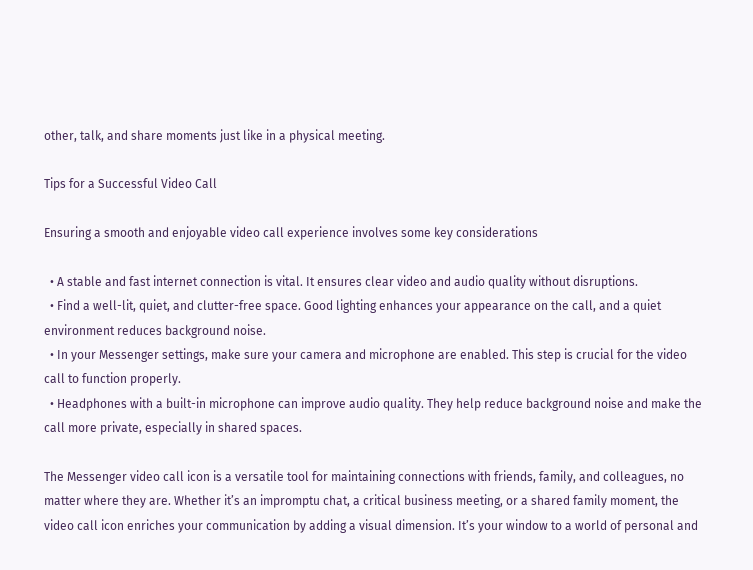other, talk, and share moments just like in a physical meeting.

Tips for a Successful Video Call

Ensuring a smooth and enjoyable video call experience involves some key considerations

  • A stable and fast internet connection is vital. It ensures clear video and audio quality without disruptions.
  • Find a well-lit, quiet, and clutter-free space. Good lighting enhances your appearance on the call, and a quiet environment reduces background noise.
  • In your Messenger settings, make sure your camera and microphone are enabled. This step is crucial for the video call to function properly.
  • Headphones with a built-in microphone can improve audio quality. They help reduce background noise and make the call more private, especially in shared spaces.

The Messenger video call icon is a versatile tool for maintaining connections with friends, family, and colleagues, no matter where they are. Whether it’s an impromptu chat, a critical business meeting, or a shared family moment, the video call icon enriches your communication by adding a visual dimension. It’s your window to a world of personal and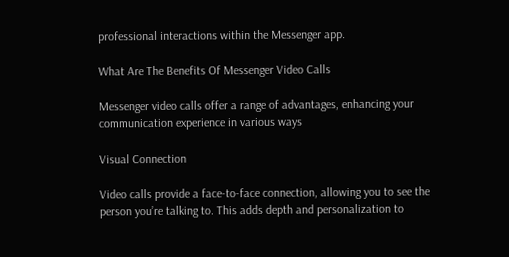professional interactions within the Messenger app.

What Are The Benefits Of Messenger Video Calls

Messenger video calls offer a range of advantages, enhancing your communication experience in various ways

Visual Connection

Video calls provide a face-to-face connection, allowing you to see the person you’re talking to. This adds depth and personalization to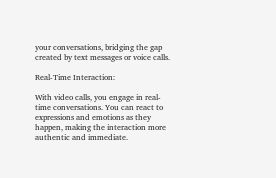your conversations, bridging the gap created by text messages or voice calls.

Real-Time Interaction:

With video calls, you engage in real-time conversations. You can react to expressions and emotions as they happen, making the interaction more authentic and immediate.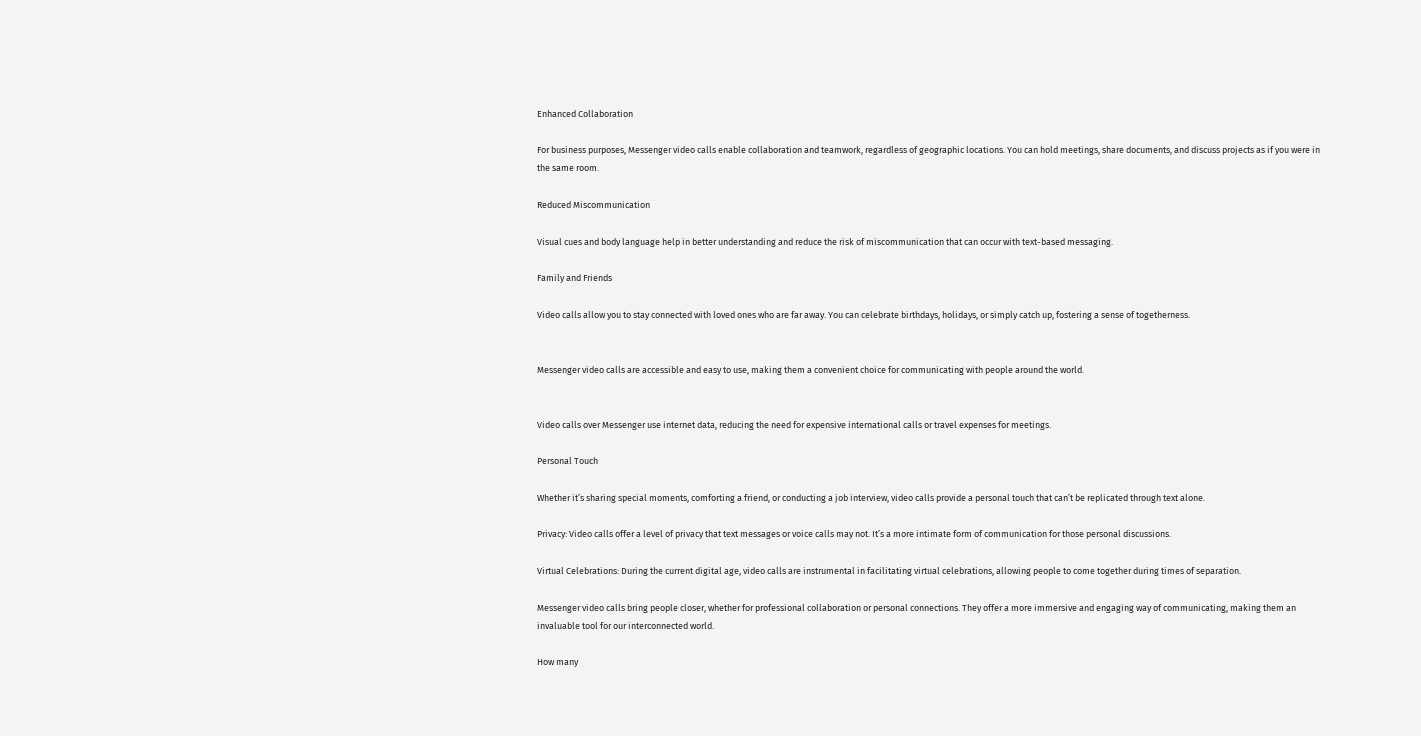Enhanced Collaboration

For business purposes, Messenger video calls enable collaboration and teamwork, regardless of geographic locations. You can hold meetings, share documents, and discuss projects as if you were in the same room.

Reduced Miscommunication

Visual cues and body language help in better understanding and reduce the risk of miscommunication that can occur with text-based messaging.

Family and Friends

Video calls allow you to stay connected with loved ones who are far away. You can celebrate birthdays, holidays, or simply catch up, fostering a sense of togetherness.


Messenger video calls are accessible and easy to use, making them a convenient choice for communicating with people around the world.


Video calls over Messenger use internet data, reducing the need for expensive international calls or travel expenses for meetings.

Personal Touch

Whether it’s sharing special moments, comforting a friend, or conducting a job interview, video calls provide a personal touch that can’t be replicated through text alone.

Privacy: Video calls offer a level of privacy that text messages or voice calls may not. It’s a more intimate form of communication for those personal discussions.

Virtual Celebrations: During the current digital age, video calls are instrumental in facilitating virtual celebrations, allowing people to come together during times of separation.

Messenger video calls bring people closer, whether for professional collaboration or personal connections. They offer a more immersive and engaging way of communicating, making them an invaluable tool for our interconnected world.

How many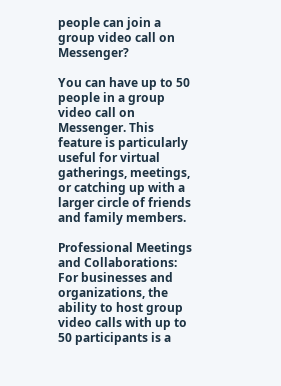people can join a group video call on Messenger?

You can have up to 50 people in a group video call on Messenger. This feature is particularly useful for virtual gatherings, meetings, or catching up with a larger circle of friends and family members.

Professional Meetings and Collaborations: For businesses and organizations, the ability to host group video calls with up to 50 participants is a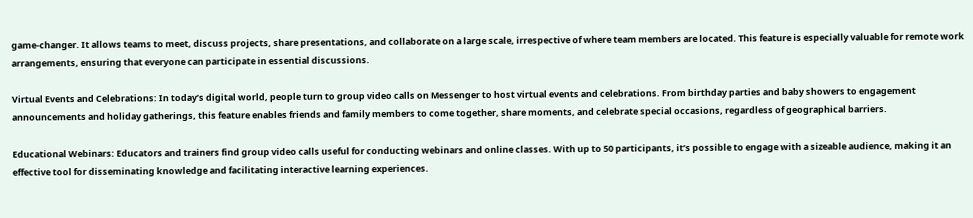game-changer. It allows teams to meet, discuss projects, share presentations, and collaborate on a large scale, irrespective of where team members are located. This feature is especially valuable for remote work arrangements, ensuring that everyone can participate in essential discussions.

Virtual Events and Celebrations: In today’s digital world, people turn to group video calls on Messenger to host virtual events and celebrations. From birthday parties and baby showers to engagement announcements and holiday gatherings, this feature enables friends and family members to come together, share moments, and celebrate special occasions, regardless of geographical barriers.

Educational Webinars: Educators and trainers find group video calls useful for conducting webinars and online classes. With up to 50 participants, it’s possible to engage with a sizeable audience, making it an effective tool for disseminating knowledge and facilitating interactive learning experiences.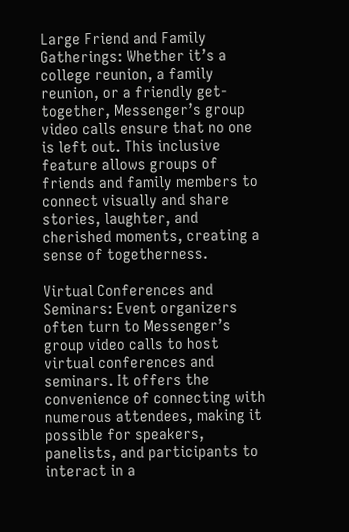Large Friend and Family Gatherings: Whether it’s a college reunion, a family reunion, or a friendly get-together, Messenger’s group video calls ensure that no one is left out. This inclusive feature allows groups of friends and family members to connect visually and share stories, laughter, and cherished moments, creating a sense of togetherness.

Virtual Conferences and Seminars: Event organizers often turn to Messenger’s group video calls to host virtual conferences and seminars. It offers the convenience of connecting with numerous attendees, making it possible for speakers, panelists, and participants to interact in a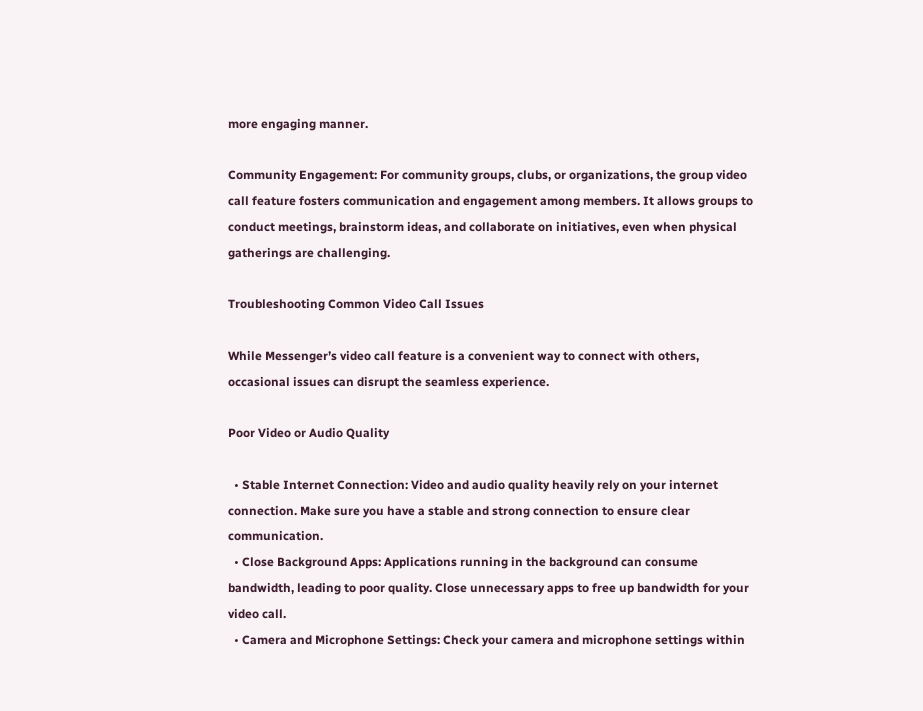more engaging manner.

Community Engagement: For community groups, clubs, or organizations, the group video call feature fosters communication and engagement among members. It allows groups to conduct meetings, brainstorm ideas, and collaborate on initiatives, even when physical gatherings are challenging.

Troubleshooting Common Video Call Issues

While Messenger’s video call feature is a convenient way to connect with others, occasional issues can disrupt the seamless experience.

Poor Video or Audio Quality

  • Stable Internet Connection: Video and audio quality heavily rely on your internet connection. Make sure you have a stable and strong connection to ensure clear communication.
  • Close Background Apps: Applications running in the background can consume bandwidth, leading to poor quality. Close unnecessary apps to free up bandwidth for your video call.
  • Camera and Microphone Settings: Check your camera and microphone settings within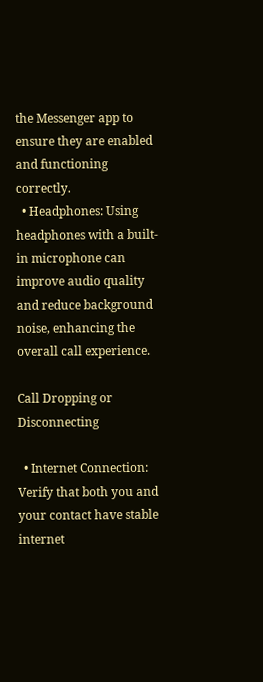the Messenger app to ensure they are enabled and functioning correctly.
  • Headphones: Using headphones with a built-in microphone can improve audio quality and reduce background noise, enhancing the overall call experience.

Call Dropping or Disconnecting

  • Internet Connection: Verify that both you and your contact have stable internet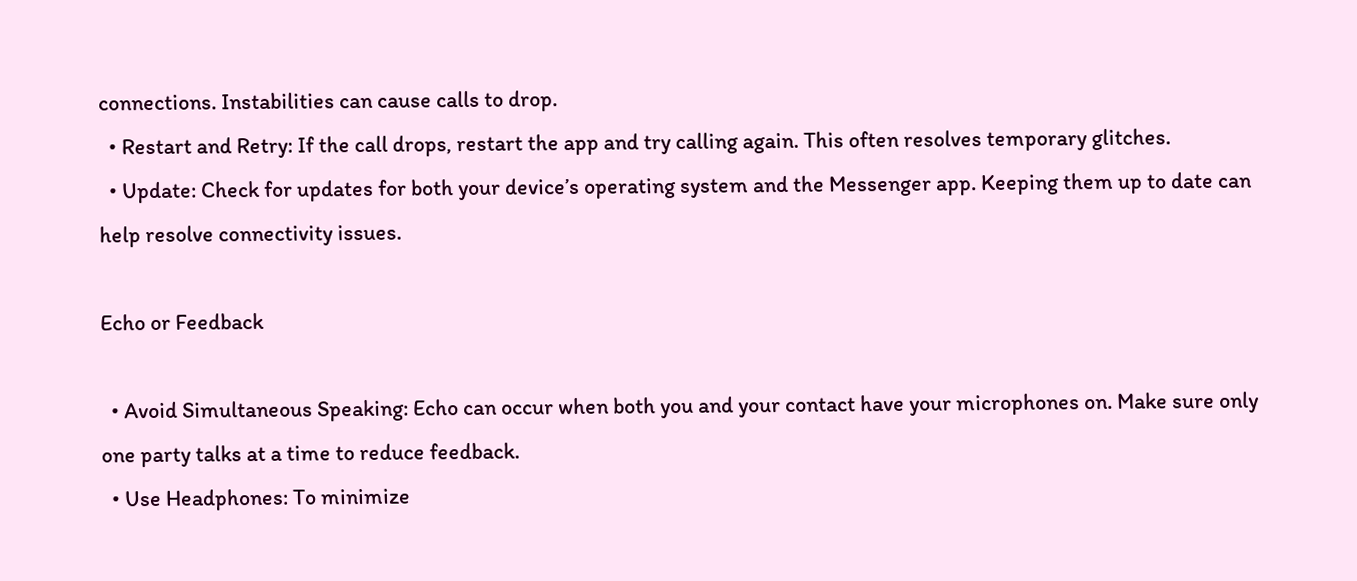connections. Instabilities can cause calls to drop.
  • Restart and Retry: If the call drops, restart the app and try calling again. This often resolves temporary glitches.
  • Update: Check for updates for both your device’s operating system and the Messenger app. Keeping them up to date can help resolve connectivity issues.

Echo or Feedback

  • Avoid Simultaneous Speaking: Echo can occur when both you and your contact have your microphones on. Make sure only one party talks at a time to reduce feedback.
  • Use Headphones: To minimize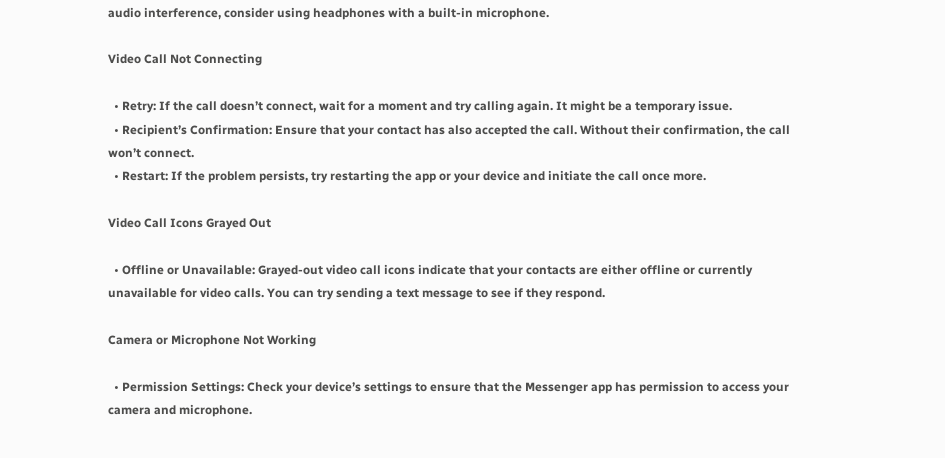audio interference, consider using headphones with a built-in microphone.

Video Call Not Connecting

  • Retry: If the call doesn’t connect, wait for a moment and try calling again. It might be a temporary issue.
  • Recipient’s Confirmation: Ensure that your contact has also accepted the call. Without their confirmation, the call won’t connect.
  • Restart: If the problem persists, try restarting the app or your device and initiate the call once more.

Video Call Icons Grayed Out

  • Offline or Unavailable: Grayed-out video call icons indicate that your contacts are either offline or currently unavailable for video calls. You can try sending a text message to see if they respond.

Camera or Microphone Not Working

  • Permission Settings: Check your device’s settings to ensure that the Messenger app has permission to access your camera and microphone.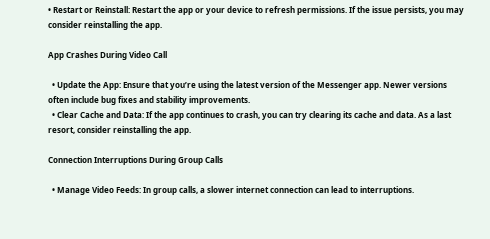• Restart or Reinstall: Restart the app or your device to refresh permissions. If the issue persists, you may consider reinstalling the app.

App Crashes During Video Call

  • Update the App: Ensure that you’re using the latest version of the Messenger app. Newer versions often include bug fixes and stability improvements.
  • Clear Cache and Data: If the app continues to crash, you can try clearing its cache and data. As a last resort, consider reinstalling the app.

Connection Interruptions During Group Calls

  • Manage Video Feeds: In group calls, a slower internet connection can lead to interruptions.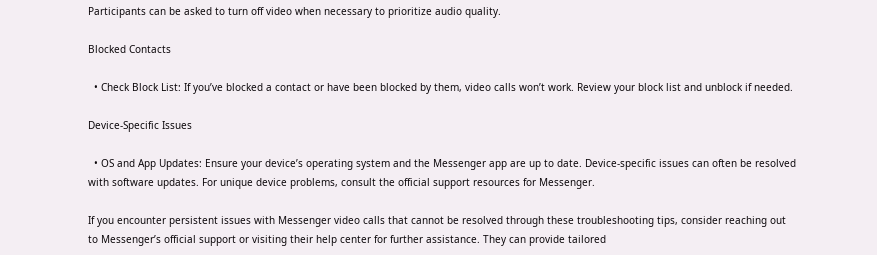Participants can be asked to turn off video when necessary to prioritize audio quality.

Blocked Contacts

  • Check Block List: If you’ve blocked a contact or have been blocked by them, video calls won’t work. Review your block list and unblock if needed.

Device-Specific Issues

  • OS and App Updates: Ensure your device’s operating system and the Messenger app are up to date. Device-specific issues can often be resolved with software updates. For unique device problems, consult the official support resources for Messenger.

If you encounter persistent issues with Messenger video calls that cannot be resolved through these troubleshooting tips, consider reaching out to Messenger’s official support or visiting their help center for further assistance. They can provide tailored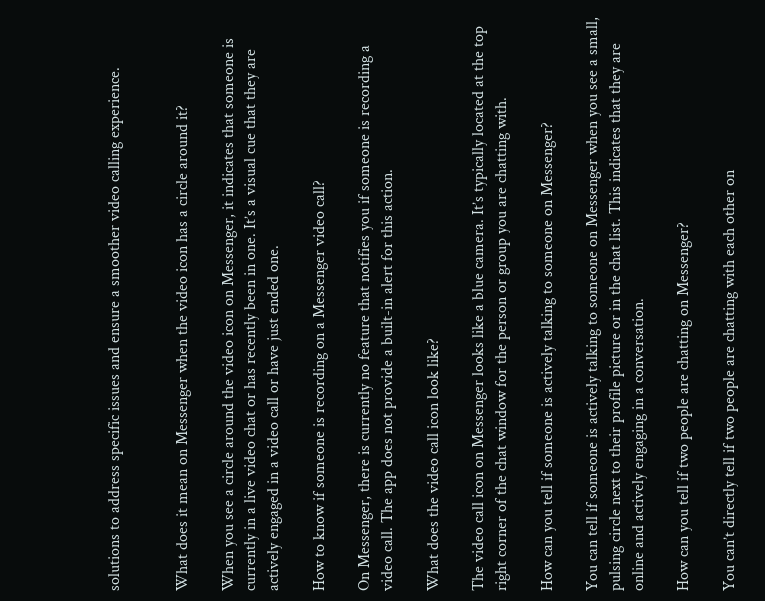solutions to address specific issues and ensure a smoother video calling experience.


What does it mean on Messenger when the video icon has a circle around it?

When you see a circle around the video icon on Messenger, it indicates that someone is currently in a live video chat or has recently been in one. It’s a visual cue that they are actively engaged in a video call or have just ended one.

How to know if someone is recording on a Messenger video call?

On Messenger, there is currently no feature that notifies you if someone is recording a video call. The app does not provide a built-in alert for this action.

What does the video call icon look like?

The video call icon on Messenger looks like a blue camera. It’s typically located at the top right corner of the chat window for the person or group you are chatting with.

How can you tell if someone is actively talking to someone on Messenger?

You can tell if someone is actively talking to someone on Messenger when you see a small, pulsing circle next to their profile picture or in the chat list. This indicates that they are online and actively engaging in a conversation.

How can you tell if two people are chatting on Messenger?

You can’t directly tell if two people are chatting with each other on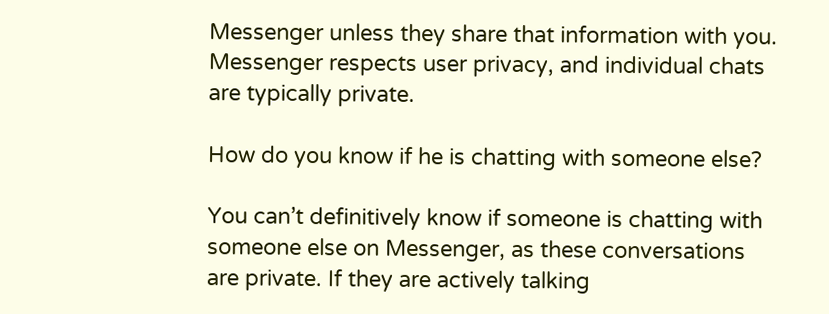Messenger unless they share that information with you. Messenger respects user privacy, and individual chats are typically private.

How do you know if he is chatting with someone else?

You can’t definitively know if someone is chatting with someone else on Messenger, as these conversations are private. If they are actively talking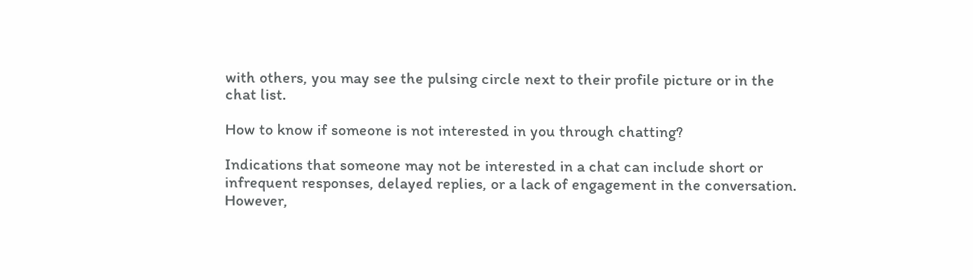with others, you may see the pulsing circle next to their profile picture or in the chat list.

How to know if someone is not interested in you through chatting?

Indications that someone may not be interested in a chat can include short or infrequent responses, delayed replies, or a lack of engagement in the conversation. However,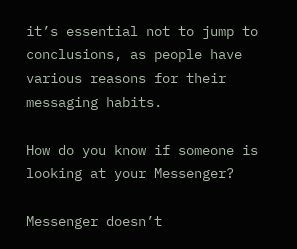it’s essential not to jump to conclusions, as people have various reasons for their messaging habits.

How do you know if someone is looking at your Messenger?

Messenger doesn’t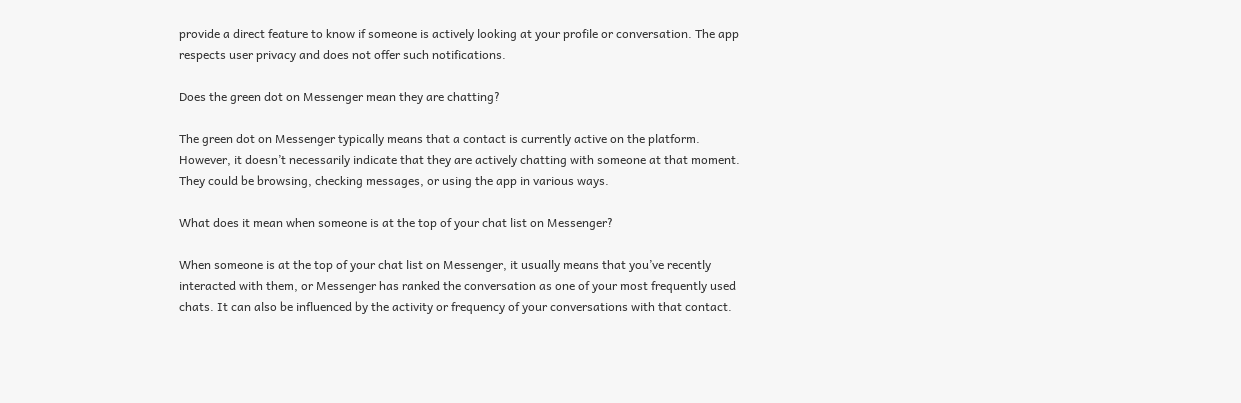provide a direct feature to know if someone is actively looking at your profile or conversation. The app respects user privacy and does not offer such notifications.

Does the green dot on Messenger mean they are chatting?

The green dot on Messenger typically means that a contact is currently active on the platform. However, it doesn’t necessarily indicate that they are actively chatting with someone at that moment. They could be browsing, checking messages, or using the app in various ways.

What does it mean when someone is at the top of your chat list on Messenger?

When someone is at the top of your chat list on Messenger, it usually means that you’ve recently interacted with them, or Messenger has ranked the conversation as one of your most frequently used chats. It can also be influenced by the activity or frequency of your conversations with that contact.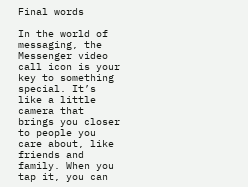Final words

In the world of messaging, the Messenger video call icon is your key to something special. It’s like a little camera that brings you closer to people you care about, like friends and family. When you tap it, you can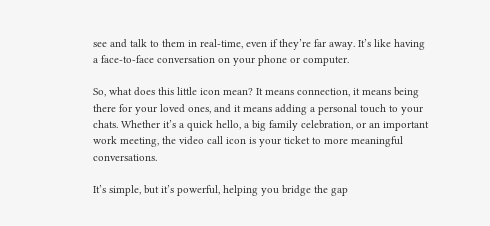see and talk to them in real-time, even if they’re far away. It’s like having a face-to-face conversation on your phone or computer.

So, what does this little icon mean? It means connection, it means being there for your loved ones, and it means adding a personal touch to your chats. Whether it’s a quick hello, a big family celebration, or an important work meeting, the video call icon is your ticket to more meaningful conversations.

It’s simple, but it’s powerful, helping you bridge the gap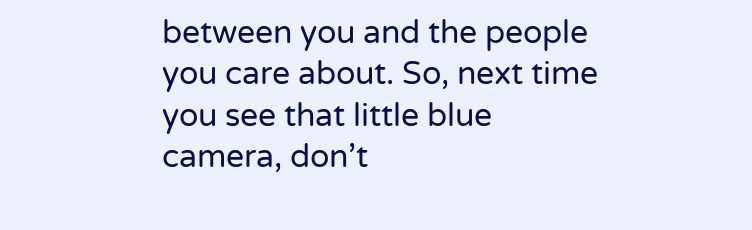between you and the people you care about. So, next time you see that little blue camera, don’t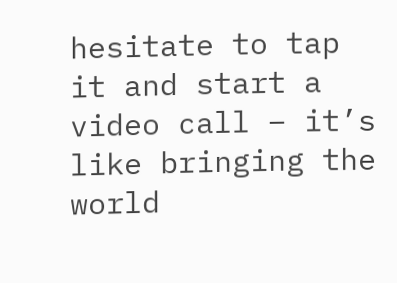hesitate to tap it and start a video call – it’s like bringing the world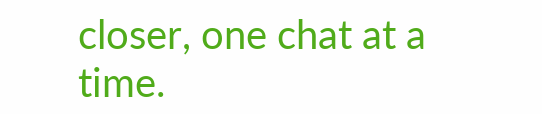closer, one chat at a time.